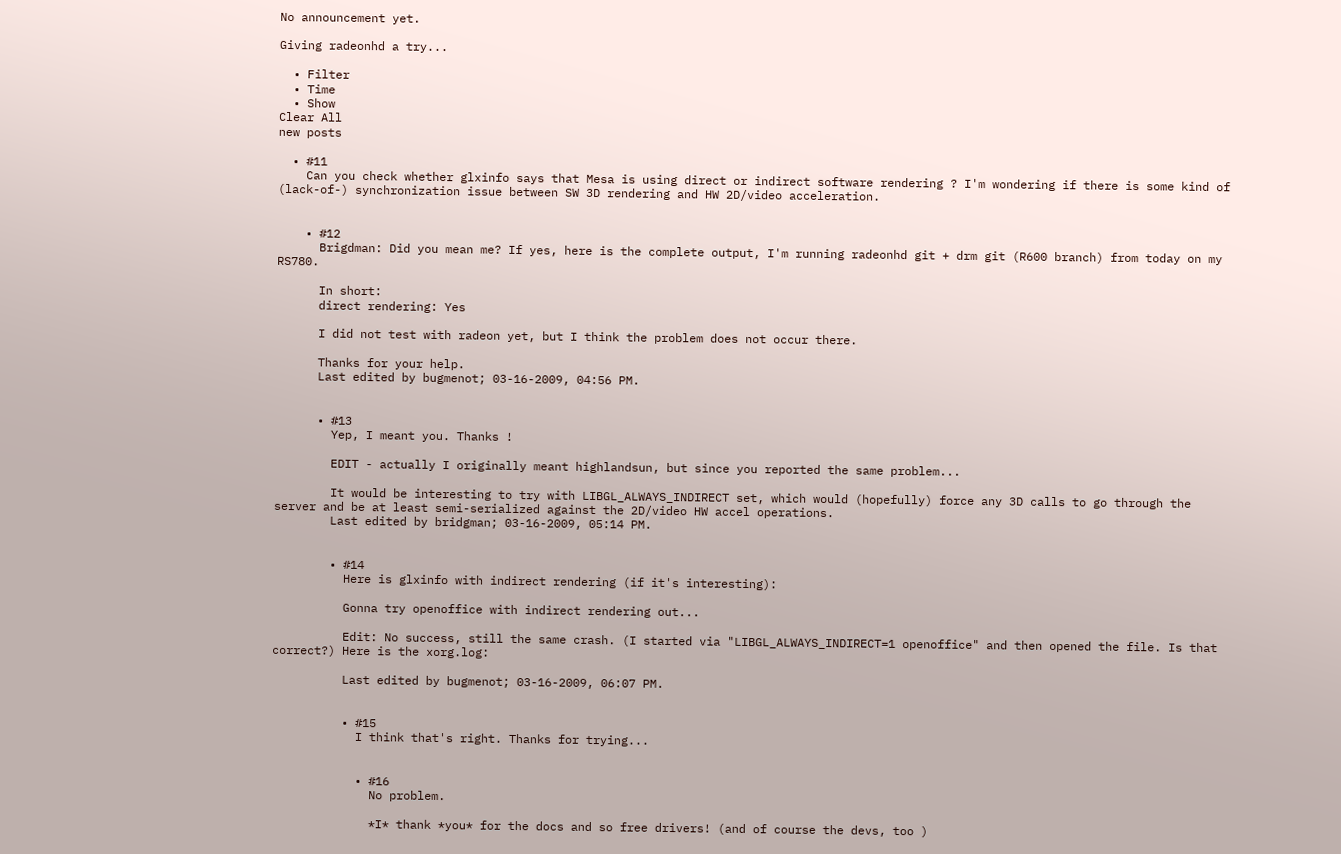No announcement yet.

Giving radeonhd a try...

  • Filter
  • Time
  • Show
Clear All
new posts

  • #11
    Can you check whether glxinfo says that Mesa is using direct or indirect software rendering ? I'm wondering if there is some kind of (lack-of-) synchronization issue between SW 3D rendering and HW 2D/video acceleration.


    • #12
      Brigdman: Did you mean me? If yes, here is the complete output, I'm running radeonhd git + drm git (R600 branch) from today on my RS780.

      In short:
      direct rendering: Yes

      I did not test with radeon yet, but I think the problem does not occur there.

      Thanks for your help.
      Last edited by bugmenot; 03-16-2009, 04:56 PM.


      • #13
        Yep, I meant you. Thanks !

        EDIT - actually I originally meant highlandsun, but since you reported the same problem...

        It would be interesting to try with LIBGL_ALWAYS_INDIRECT set, which would (hopefully) force any 3D calls to go through the server and be at least semi-serialized against the 2D/video HW accel operations.
        Last edited by bridgman; 03-16-2009, 05:14 PM.


        • #14
          Here is glxinfo with indirect rendering (if it's interesting):

          Gonna try openoffice with indirect rendering out...

          Edit: No success, still the same crash. (I started via "LIBGL_ALWAYS_INDIRECT=1 openoffice" and then opened the file. Is that correct?) Here is the xorg.log:

          Last edited by bugmenot; 03-16-2009, 06:07 PM.


          • #15
            I think that's right. Thanks for trying...


            • #16
              No problem.

              *I* thank *you* for the docs and so free drivers! (and of course the devs, too )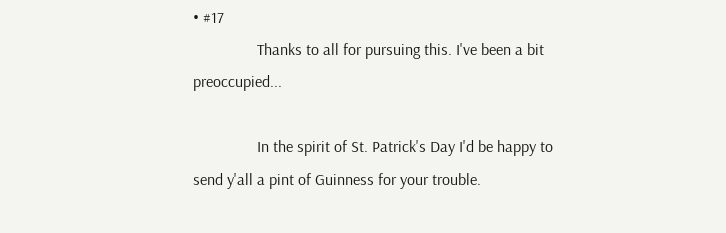• #17
                Thanks to all for pursuing this. I've been a bit preoccupied...

                In the spirit of St. Patrick's Day I'd be happy to send y'all a pint of Guinness for your trouble.